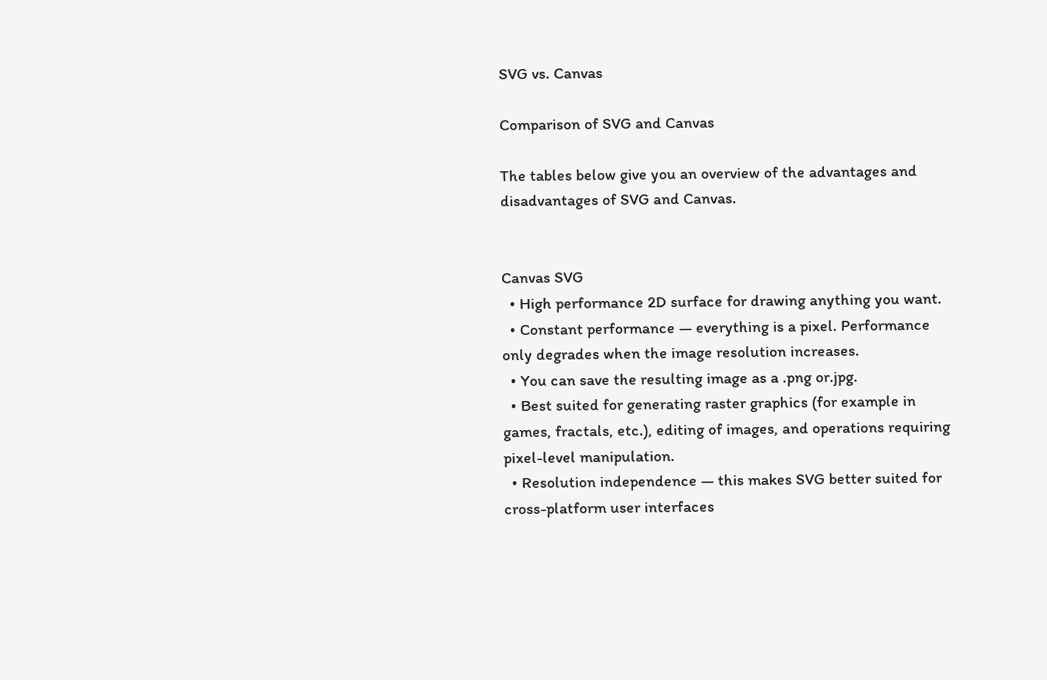SVG vs. Canvas

Comparison of SVG and Canvas

The tables below give you an overview of the advantages and disadvantages of SVG and Canvas.


Canvas SVG
  • High performance 2D surface for drawing anything you want.
  • Constant performance — everything is a pixel. Performance only degrades when the image resolution increases.
  • You can save the resulting image as a .png or.jpg.
  • Best suited for generating raster graphics (for example in games, fractals, etc.), editing of images, and operations requiring pixel-level manipulation.
  • Resolution independence — this makes SVG better suited for cross-platform user interfaces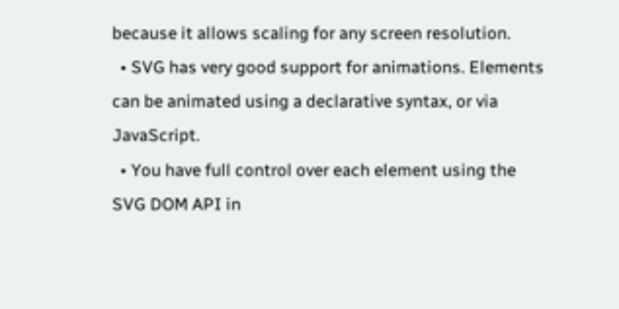because it allows scaling for any screen resolution.
  • SVG has very good support for animations. Elements can be animated using a declarative syntax, or via JavaScript.
  • You have full control over each element using the SVG DOM API in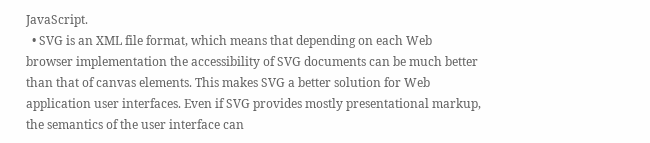JavaScript.
  • SVG is an XML file format, which means that depending on each Web browser implementation the accessibility of SVG documents can be much better than that of canvas elements. This makes SVG a better solution for Web application user interfaces. Even if SVG provides mostly presentational markup, the semantics of the user interface can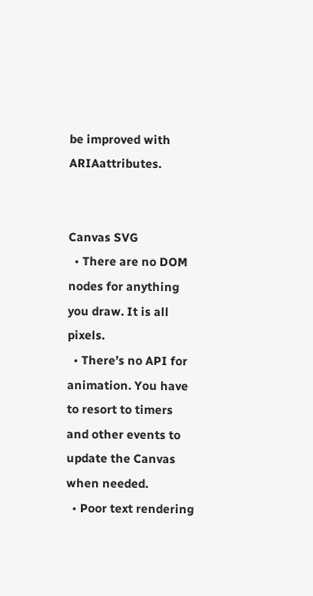be improved with ARIAattributes.


Canvas SVG
  • There are no DOM nodes for anything you draw. It is all pixels.
  • There’s no API for animation. You have to resort to timers and other events to update the Canvas when needed.
  • Poor text rendering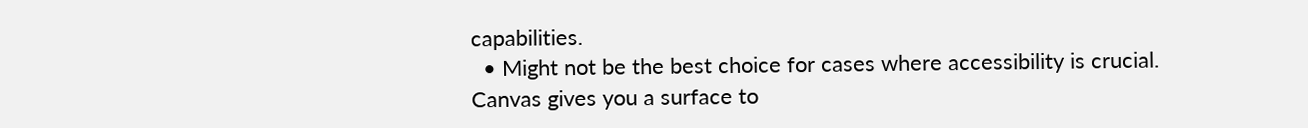capabilities.
  • Might not be the best choice for cases where accessibility is crucial. Canvas gives you a surface to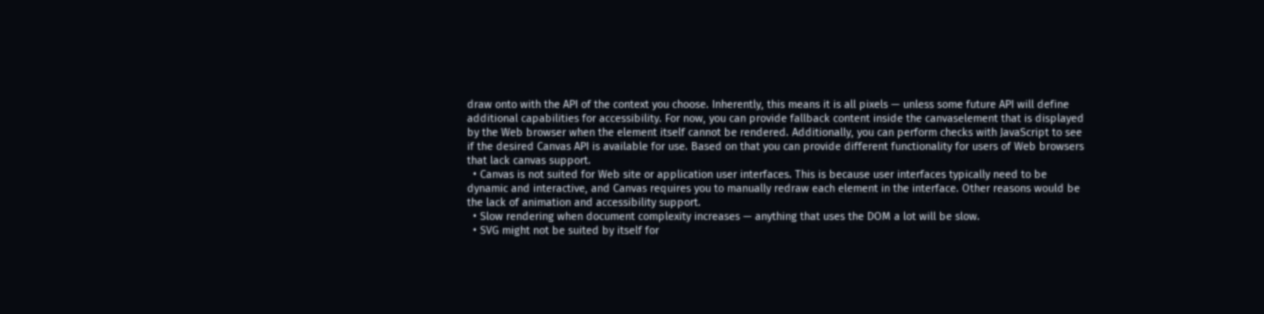draw onto with the API of the context you choose. Inherently, this means it is all pixels — unless some future API will define additional capabilities for accessibility. For now, you can provide fallback content inside the canvaselement that is displayed by the Web browser when the element itself cannot be rendered. Additionally, you can perform checks with JavaScript to see if the desired Canvas API is available for use. Based on that you can provide different functionality for users of Web browsers that lack canvas support.
  • Canvas is not suited for Web site or application user interfaces. This is because user interfaces typically need to be dynamic and interactive, and Canvas requires you to manually redraw each element in the interface. Other reasons would be the lack of animation and accessibility support.
  • Slow rendering when document complexity increases — anything that uses the DOM a lot will be slow.
  • SVG might not be suited by itself for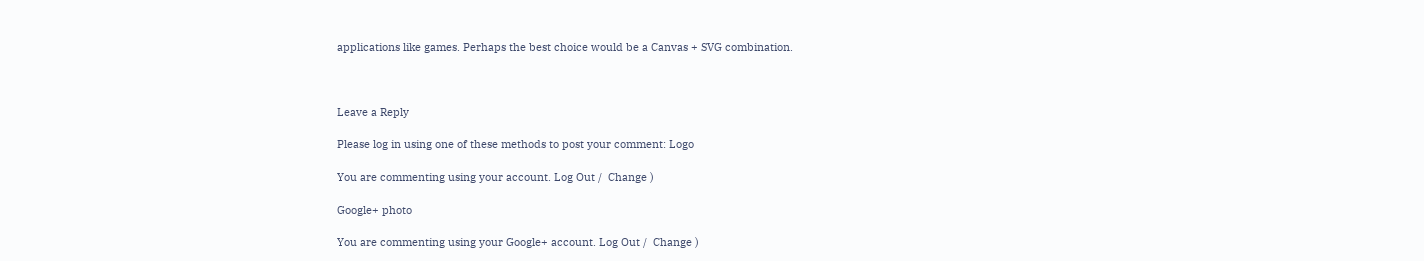applications like games. Perhaps the best choice would be a Canvas + SVG combination.



Leave a Reply

Please log in using one of these methods to post your comment: Logo

You are commenting using your account. Log Out /  Change )

Google+ photo

You are commenting using your Google+ account. Log Out /  Change )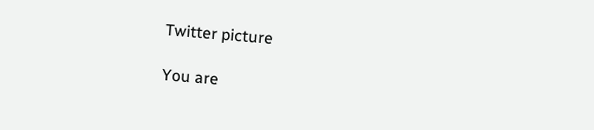Twitter picture

You are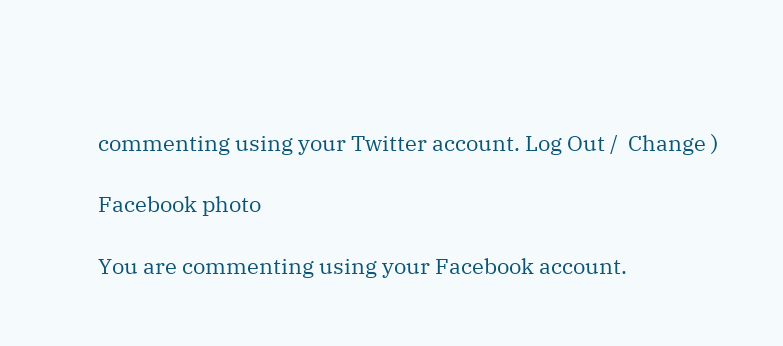commenting using your Twitter account. Log Out /  Change )

Facebook photo

You are commenting using your Facebook account.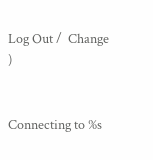Log Out /  Change )


Connecting to %s